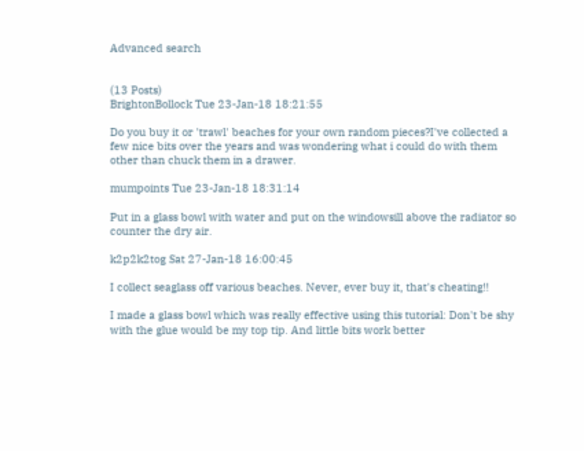Advanced search


(13 Posts)
BrightonBollock Tue 23-Jan-18 18:21:55

Do you buy it or 'trawl' beaches for your own random pieces?I've collected a few nice bits over the years and was wondering what i could do with them other than chuck them in a drawer.

mumpoints Tue 23-Jan-18 18:31:14

Put in a glass bowl with water and put on the windowsill above the radiator so counter the dry air.

k2p2k2tog Sat 27-Jan-18 16:00:45

I collect seaglass off various beaches. Never, ever buy it, that's cheating!!

I made a glass bowl which was really effective using this tutorial: Don't be shy with the glue would be my top tip. And little bits work better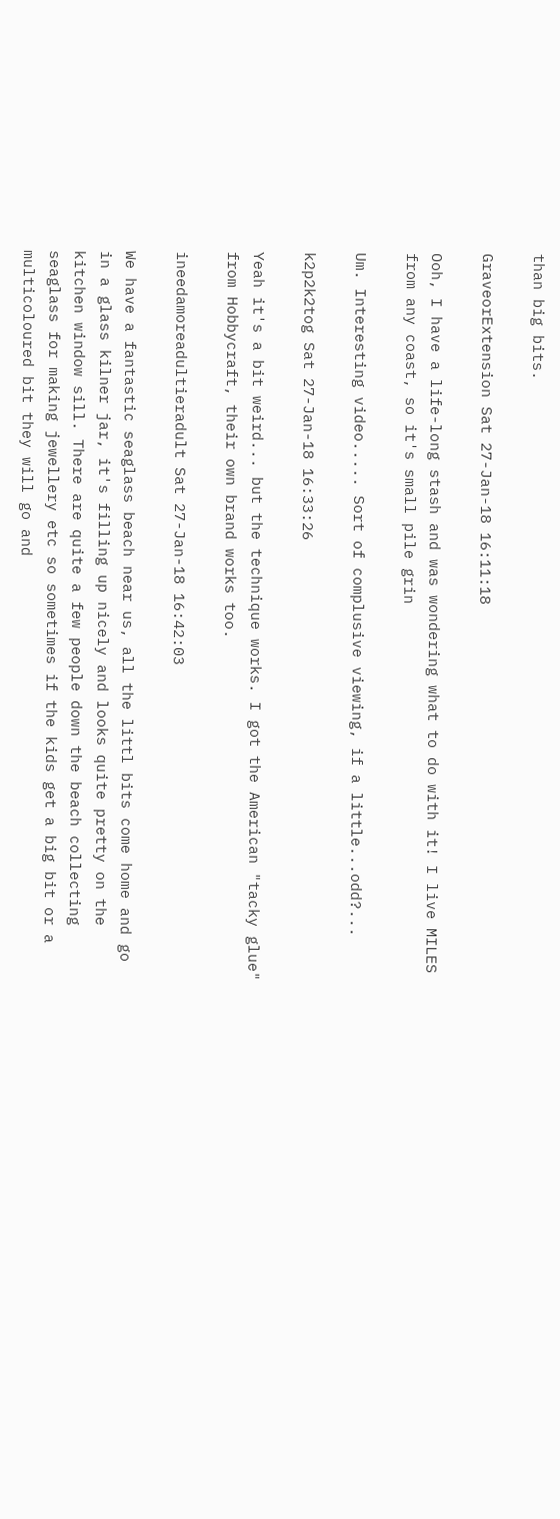than big bits.

GraveorExtension Sat 27-Jan-18 16:11:18

Ooh, I have a life-long stash and was wondering what to do with it! I live MILES from any coast, so it's small pile grin

Um. Interesting video..... Sort of complusive viewing, if a little...odd?...

k2p2k2tog Sat 27-Jan-18 16:33:26

Yeah it's a bit weird... but the technique works. I got the American "tacky glue" from Hobbycraft, their own brand works too.

ineedamoreadultieradult Sat 27-Jan-18 16:42:03

We have a fantastic seaglass beach near us, all the littl bits come home and go in a glass kilner jar, it's filling up nicely and looks quite pretty on the kitchen window sill. There are quite a few people down the beach collecting seaglass for making jewellery etc so sometimes if the kids get a big bit or a multicoloured bit they will go and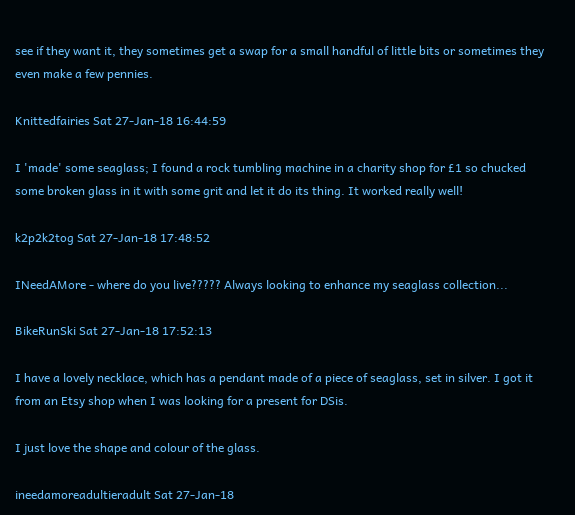see if they want it, they sometimes get a swap for a small handful of little bits or sometimes they even make a few pennies.

Knittedfairies Sat 27-Jan-18 16:44:59

I 'made' some seaglass; I found a rock tumbling machine in a charity shop for £1 so chucked some broken glass in it with some grit and let it do its thing. It worked really well!

k2p2k2tog Sat 27-Jan-18 17:48:52

INeedAMore - where do you live????? Always looking to enhance my seaglass collection...

BikeRunSki Sat 27-Jan-18 17:52:13

I have a lovely necklace, which has a pendant made of a piece of seaglass, set in silver. I got it from an Etsy shop when I was looking for a present for DSis.

I just love the shape and colour of the glass.

ineedamoreadultieradult Sat 27-Jan-18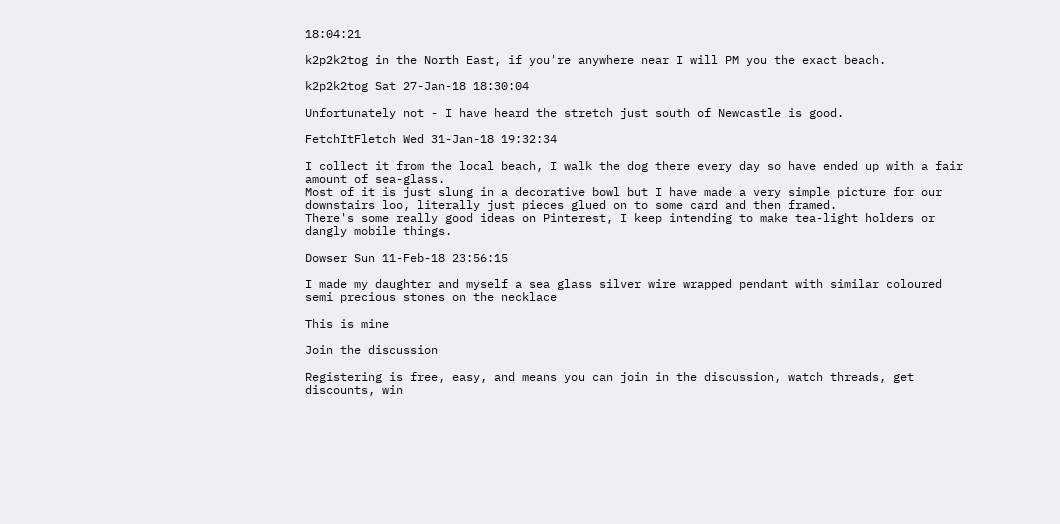18:04:21

k2p2k2tog in the North East, if you're anywhere near I will PM you the exact beach.

k2p2k2tog Sat 27-Jan-18 18:30:04

Unfortunately not - I have heard the stretch just south of Newcastle is good.

FetchItFletch Wed 31-Jan-18 19:32:34

I collect it from the local beach, I walk the dog there every day so have ended up with a fair amount of sea-glass.
Most of it is just slung in a decorative bowl but I have made a very simple picture for our downstairs loo, literally just pieces glued on to some card and then framed.
There's some really good ideas on Pinterest, I keep intending to make tea-light holders or dangly mobile things.

Dowser Sun 11-Feb-18 23:56:15

I made my daughter and myself a sea glass silver wire wrapped pendant with similar coloured semi precious stones on the necklace

This is mine

Join the discussion

Registering is free, easy, and means you can join in the discussion, watch threads, get discounts, win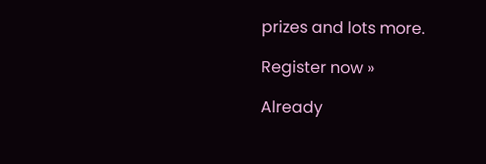prizes and lots more.

Register now »

Already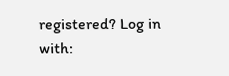registered? Log in with: